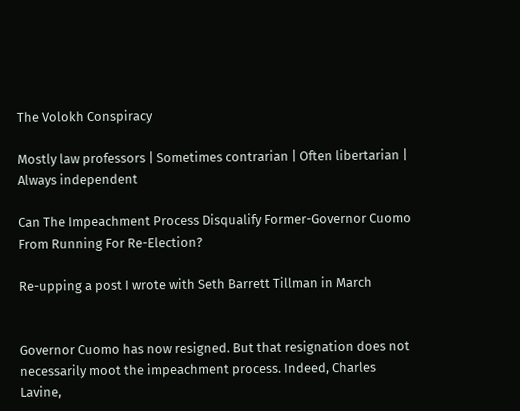The Volokh Conspiracy

Mostly law professors | Sometimes contrarian | Often libertarian | Always independent

Can The Impeachment Process Disqualify Former-Governor Cuomo From Running For Re-Election?

Re-upping a post I wrote with Seth Barrett Tillman in March


Governor Cuomo has now resigned. But that resignation does not necessarily moot the impeachment process. Indeed, Charles Lavine,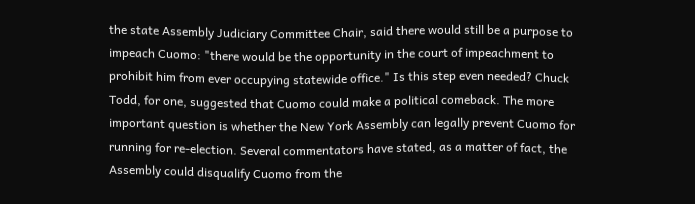the state Assembly Judiciary Committee Chair, said there would still be a purpose to impeach Cuomo: "there would be the opportunity in the court of impeachment to prohibit him from ever occupying statewide office." Is this step even needed? Chuck Todd, for one, suggested that Cuomo could make a political comeback. The more important question is whether the New York Assembly can legally prevent Cuomo for running for re-election. Several commentators have stated, as a matter of fact, the Assembly could disqualify Cuomo from the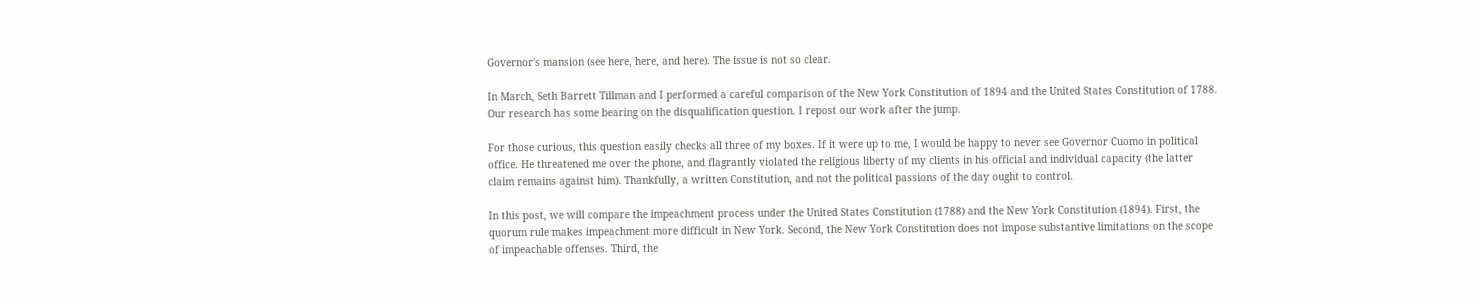Governor's mansion (see here, here, and here). The issue is not so clear.

In March, Seth Barrett Tillman and I performed a careful comparison of the New York Constitution of 1894 and the United States Constitution of 1788. Our research has some bearing on the disqualification question. I repost our work after the jump.

For those curious, this question easily checks all three of my boxes. If it were up to me, I would be happy to never see Governor Cuomo in political office. He threatened me over the phone, and flagrantly violated the religious liberty of my clients in his official and individual capacity (the latter claim remains against him). Thankfully, a written Constitution, and not the political passions of the day ought to control.

In this post, we will compare the impeachment process under the United States Constitution (1788) and the New York Constitution (1894). First, the quorum rule makes impeachment more difficult in New York. Second, the New York Constitution does not impose substantive limitations on the scope of impeachable offenses. Third, the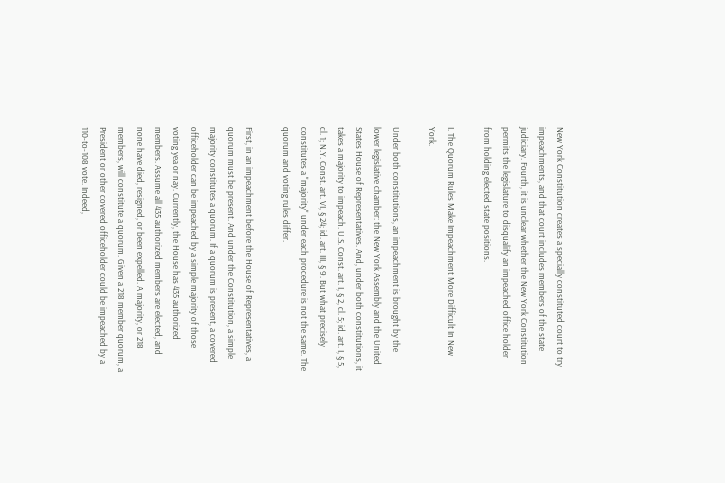New York Constitution creates a specially constituted court to try impeachments, and that court includes members of the state judiciary. Fourth, it is unclear whether the New York Constitution permits the legislature to disqualify an impeached office holder from holding elected state positions.

I. The Quorum Rules Make Impeachment More Difficult In New York.

Under both constitutions, an impeachment is brought by the lower legislative chamber: the New York Assembly and the United States House of Representatives. And, under both constitutions, it takes a majority to impeach. U.S. Const. art. I, § 2, cl. 5; id. art. I, § 5, cl. 1; N.Y. Const. art. VI, § 24; id. art. III, § 9. But what precisely constitutes a "majority" under each procedure is not the same. The quorum and voting rules differ.

First, in an impeachment before the House of Representatives, a quorum must be present. And under the Constitution, a simple majority constitutes a quorum. If a quorum is present, a covered officeholder can be impeached by a simple majority of those voting yea or nay. Currently, the House has 435 authorized members. Assume all 435 authorized members are elected, and none have died, resigned, or been expelled. A majority, or 218 members, will constitute a quorum. Given a 218 member quorum, a President or other covered officeholder could be impeached by a 110-to-108 vote. Indeed,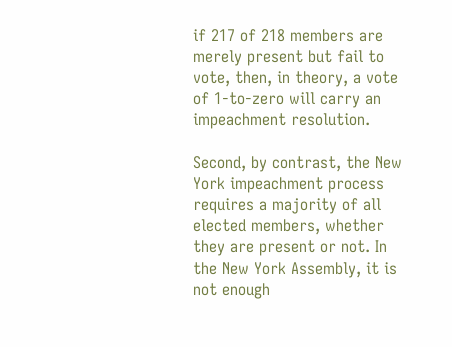if 217 of 218 members are merely present but fail to vote, then, in theory, a vote of 1-to-zero will carry an impeachment resolution.

Second, by contrast, the New York impeachment process requires a majority of all elected members, whether they are present or not. In the New York Assembly, it is not enough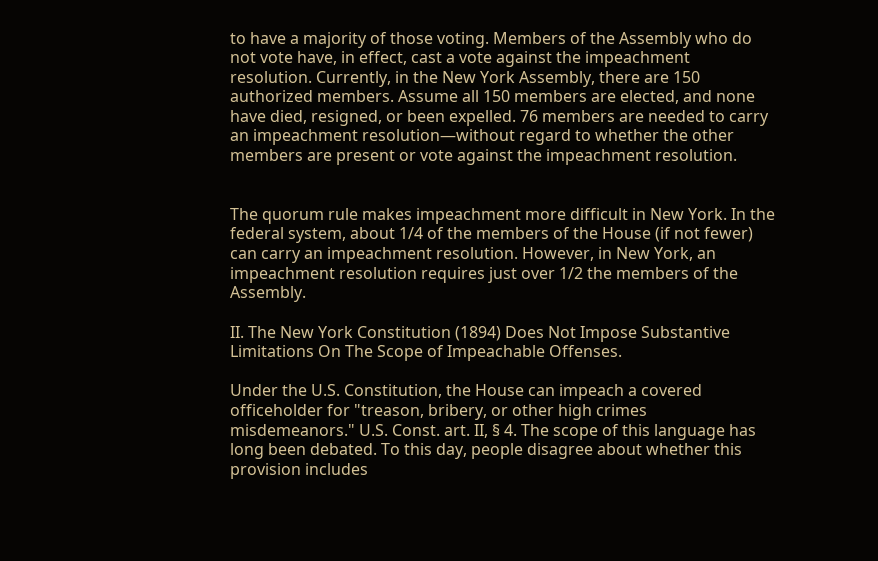to have a majority of those voting. Members of the Assembly who do not vote have, in effect, cast a vote against the impeachment resolution. Currently, in the New York Assembly, there are 150 authorized members. Assume all 150 members are elected, and none have died, resigned, or been expelled. 76 members are needed to carry an impeachment resolution—without regard to whether the other members are present or vote against the impeachment resolution.


The quorum rule makes impeachment more difficult in New York. In the federal system, about 1/4 of the members of the House (if not fewer) can carry an impeachment resolution. However, in New York, an impeachment resolution requires just over 1/2 the members of the Assembly.

II. The New York Constitution (1894) Does Not Impose Substantive Limitations On The Scope of Impeachable Offenses.

Under the U.S. Constitution, the House can impeach a covered officeholder for "treason, bribery, or other high crimes misdemeanors." U.S. Const. art. II, § 4. The scope of this language has long been debated. To this day, people disagree about whether this provision includes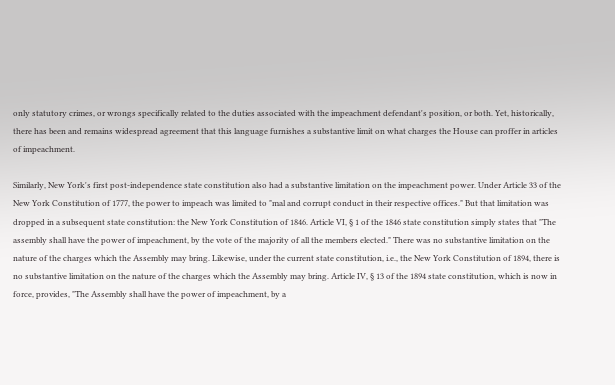only statutory crimes, or wrongs specifically related to the duties associated with the impeachment defendant's position, or both. Yet, historically, there has been and remains widespread agreement that this language furnishes a substantive limit on what charges the House can proffer in articles of impeachment.

Similarly, New York's first post-independence state constitution also had a substantive limitation on the impeachment power. Under Article 33 of the New York Constitution of 1777, the power to impeach was limited to "mal and corrupt conduct in their respective offices." But that limitation was dropped in a subsequent state constitution: the New York Constitution of 1846. Article VI, § 1 of the 1846 state constitution simply states that "The assembly shall have the power of impeachment, by the vote of the majority of all the members elected." There was no substantive limitation on the nature of the charges which the Assembly may bring. Likewise, under the current state constitution, i.e., the New York Constitution of 1894, there is no substantive limitation on the nature of the charges which the Assembly may bring. Article IV, § 13 of the 1894 state constitution, which is now in force, provides, "The Assembly shall have the power of impeachment, by a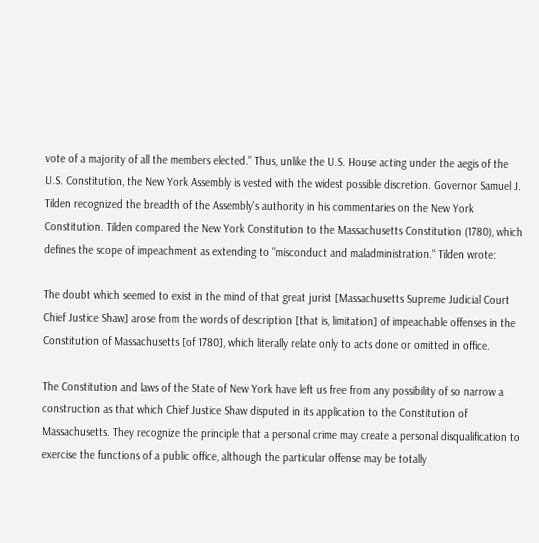vote of a majority of all the members elected." Thus, unlike the U.S. House acting under the aegis of the U.S. Constitution, the New York Assembly is vested with the widest possible discretion. Governor Samuel J. Tilden recognized the breadth of the Assembly's authority in his commentaries on the New York Constitution. Tilden compared the New York Constitution to the Massachusetts Constitution (1780), which defines the scope of impeachment as extending to "misconduct and maladministration." Tilden wrote:

The doubt which seemed to exist in the mind of that great jurist [Massachusetts Supreme Judicial Court Chief Justice Shaw] arose from the words of description [that is, limitation] of impeachable offenses in the Constitution of Massachusetts [of 1780], which literally relate only to acts done or omitted in office.

The Constitution and laws of the State of New York have left us free from any possibility of so narrow a construction as that which Chief Justice Shaw disputed in its application to the Constitution of Massachusetts. They recognize the principle that a personal crime may create a personal disqualification to exercise the functions of a public office, although the particular offense may be totally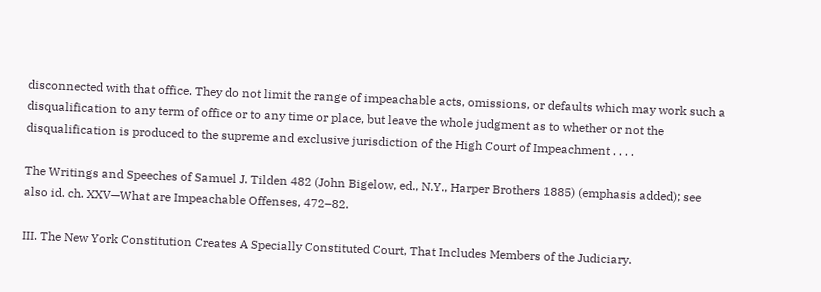disconnected with that office. They do not limit the range of impeachable acts, omissions, or defaults which may work such a disqualification to any term of office or to any time or place, but leave the whole judgment as to whether or not the disqualification is produced to the supreme and exclusive jurisdiction of the High Court of Impeachment . . . .

The Writings and Speeches of Samuel J. Tilden 482 (John Bigelow, ed., N.Y., Harper Brothers 1885) (emphasis added); see also id. ch. XXV—What are Impeachable Offenses, 472–82.

III. The New York Constitution Creates A Specially Constituted Court, That Includes Members of the Judiciary.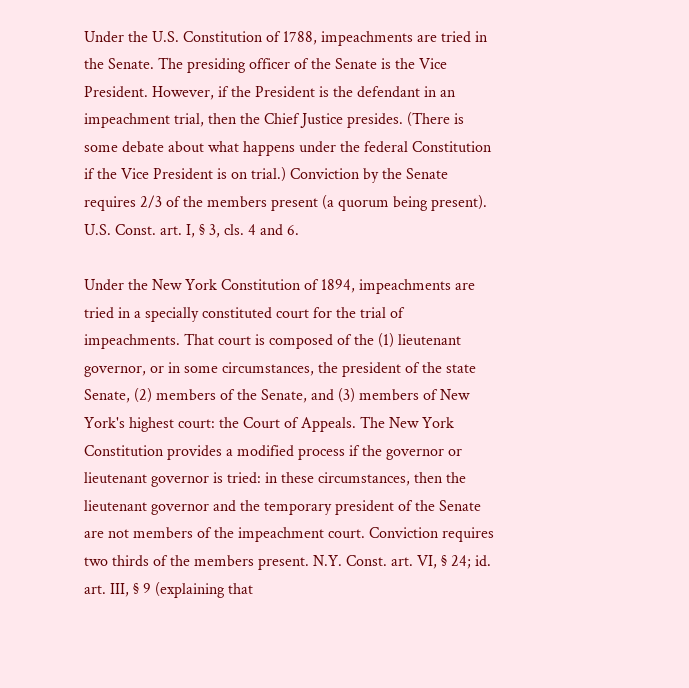Under the U.S. Constitution of 1788, impeachments are tried in the Senate. The presiding officer of the Senate is the Vice President. However, if the President is the defendant in an impeachment trial, then the Chief Justice presides. (There is some debate about what happens under the federal Constitution if the Vice President is on trial.) Conviction by the Senate requires 2/3 of the members present (a quorum being present). U.S. Const. art. I, § 3, cls. 4 and 6.

Under the New York Constitution of 1894, impeachments are tried in a specially constituted court for the trial of impeachments. That court is composed of the (1) lieutenant governor, or in some circumstances, the president of the state Senate, (2) members of the Senate, and (3) members of New York's highest court: the Court of Appeals. The New York Constitution provides a modified process if the governor or lieutenant governor is tried: in these circumstances, then the lieutenant governor and the temporary president of the Senate are not members of the impeachment court. Conviction requires two thirds of the members present. N.Y. Const. art. VI, § 24; id. art. III, § 9 (explaining that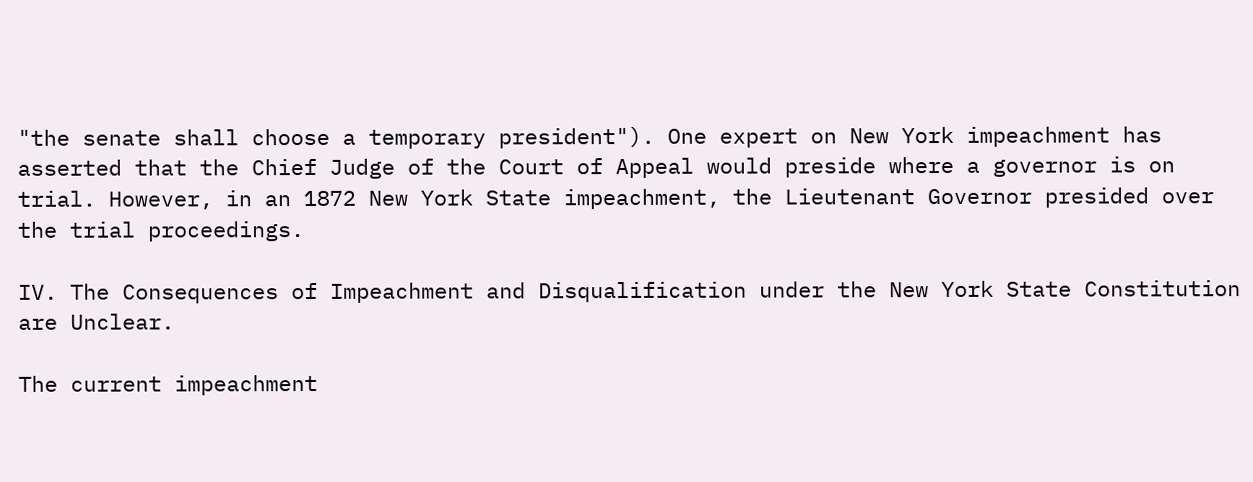"the senate shall choose a temporary president"). One expert on New York impeachment has asserted that the Chief Judge of the Court of Appeal would preside where a governor is on trial. However, in an 1872 New York State impeachment, the Lieutenant Governor presided over the trial proceedings.

IV. The Consequences of Impeachment and Disqualification under the New York State Constitution are Unclear.

The current impeachment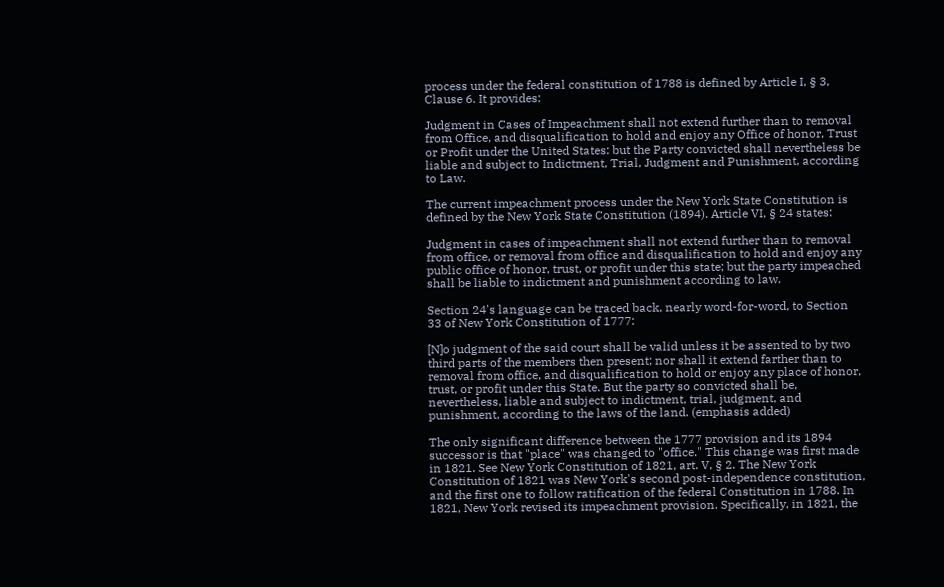process under the federal constitution of 1788 is defined by Article I, § 3, Clause 6. It provides:

Judgment in Cases of Impeachment shall not extend further than to removal from Office, and disqualification to hold and enjoy any Office of honor, Trust or Profit under the United States: but the Party convicted shall nevertheless be liable and subject to Indictment, Trial, Judgment and Punishment, according to Law.

The current impeachment process under the New York State Constitution is defined by the New York State Constitution (1894). Article VI, § 24 states:

Judgment in cases of impeachment shall not extend further than to removal from office, or removal from office and disqualification to hold and enjoy any public office of honor, trust, or profit under this state; but the party impeached shall be liable to indictment and punishment according to law.

Section 24's language can be traced back, nearly word-for-word, to Section 33 of New York Constitution of 1777:

[N]o judgment of the said court shall be valid unless it be assented to by two third parts of the members then present; nor shall it extend farther than to removal from office, and disqualification to hold or enjoy any place of honor, trust, or profit under this State. But the party so convicted shall be, nevertheless, liable and subject to indictment, trial, judgment, and punishment, according to the laws of the land. (emphasis added)

The only significant difference between the 1777 provision and its 1894 successor is that "place" was changed to "office." This change was first made in 1821. See New York Constitution of 1821, art. V, § 2. The New York Constitution of 1821 was New York's second post-independence constitution, and the first one to follow ratification of the federal Constitution in 1788. In 1821, New York revised its impeachment provision. Specifically, in 1821, the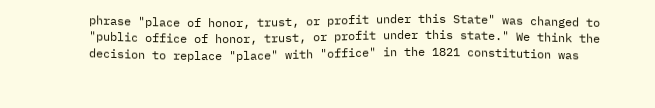phrase "place of honor, trust, or profit under this State" was changed to "public office of honor, trust, or profit under this state." We think the decision to replace "place" with "office" in the 1821 constitution was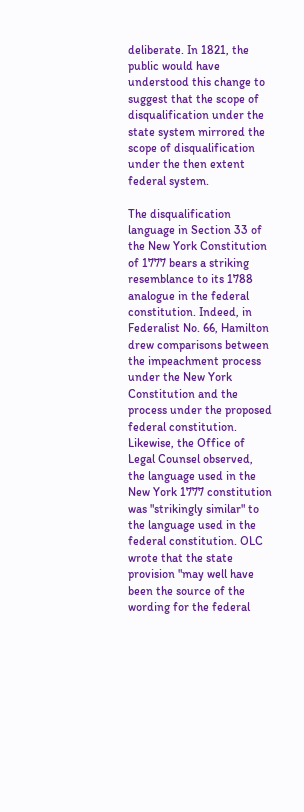deliberate. In 1821, the public would have understood this change to suggest that the scope of disqualification under the state system mirrored the scope of disqualification under the then extent federal system.

The disqualification language in Section 33 of the New York Constitution of 1777 bears a striking resemblance to its 1788 analogue in the federal constitution. Indeed, in Federalist No. 66, Hamilton drew comparisons between the impeachment process under the New York Constitution and the process under the proposed federal constitution. Likewise, the Office of Legal Counsel observed, the language used in the New York 1777 constitution was "strikingly similar" to the language used in the federal constitution. OLC wrote that the state provision "may well have been the source of the wording for the federal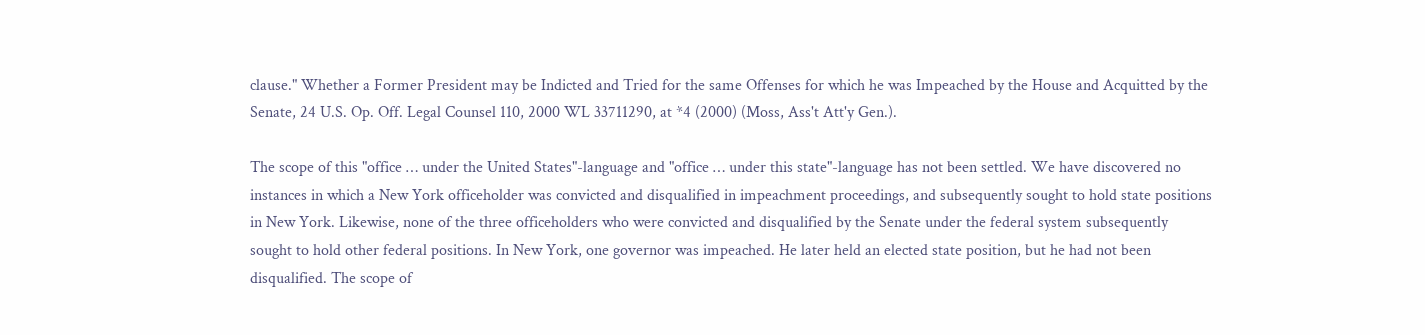clause." Whether a Former President may be Indicted and Tried for the same Offenses for which he was Impeached by the House and Acquitted by the Senate, 24 U.S. Op. Off. Legal Counsel 110, 2000 WL 33711290, at *4 (2000) (Moss, Ass't Att'y Gen.).

The scope of this "office … under the United States"-language and "office … under this state"-language has not been settled. We have discovered no instances in which a New York officeholder was convicted and disqualified in impeachment proceedings, and subsequently sought to hold state positions in New York. Likewise, none of the three officeholders who were convicted and disqualified by the Senate under the federal system subsequently sought to hold other federal positions. In New York, one governor was impeached. He later held an elected state position, but he had not been disqualified. The scope of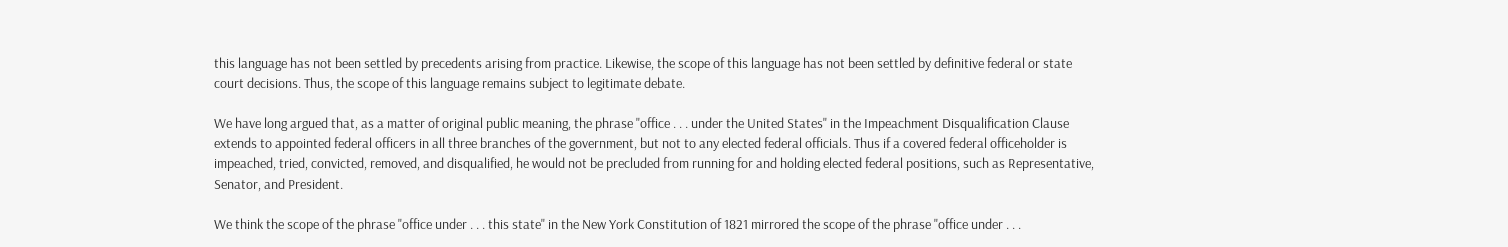this language has not been settled by precedents arising from practice. Likewise, the scope of this language has not been settled by definitive federal or state court decisions. Thus, the scope of this language remains subject to legitimate debate.

We have long argued that, as a matter of original public meaning, the phrase "office . . . under the United States" in the Impeachment Disqualification Clause extends to appointed federal officers in all three branches of the government, but not to any elected federal officials. Thus if a covered federal officeholder is impeached, tried, convicted, removed, and disqualified, he would not be precluded from running for and holding elected federal positions, such as Representative, Senator, and President.

We think the scope of the phrase "office under . . . this state" in the New York Constitution of 1821 mirrored the scope of the phrase "office under . . .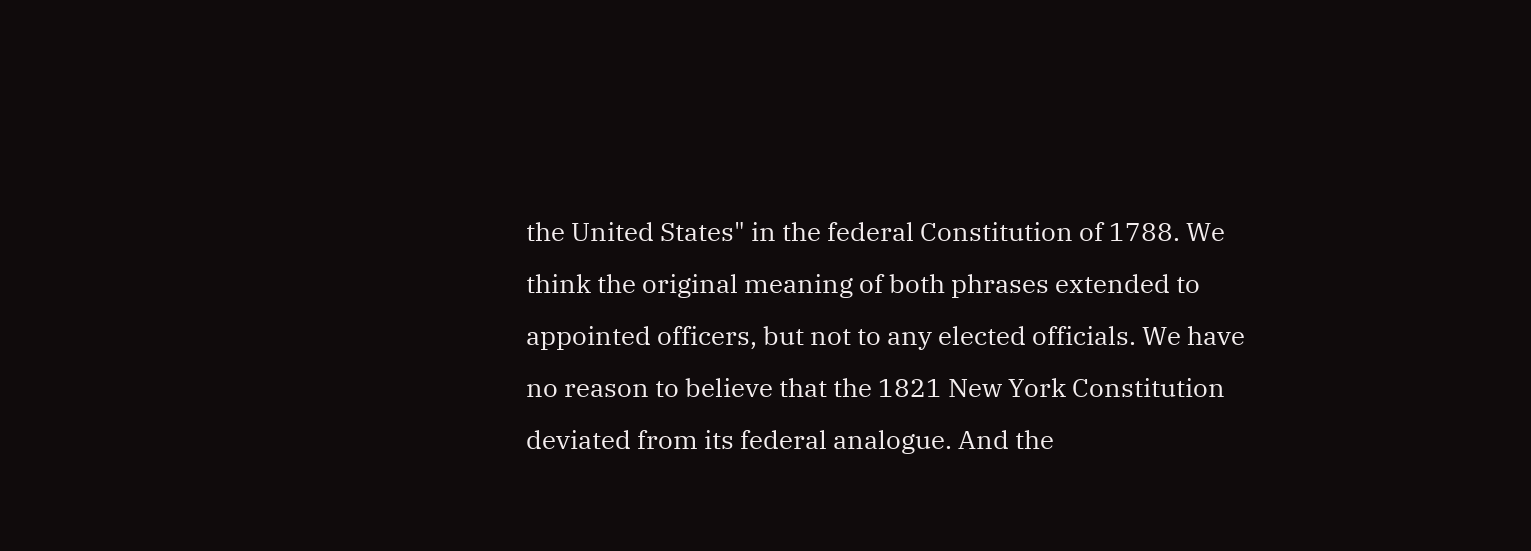the United States" in the federal Constitution of 1788. We think the original meaning of both phrases extended to appointed officers, but not to any elected officials. We have no reason to believe that the 1821 New York Constitution deviated from its federal analogue. And the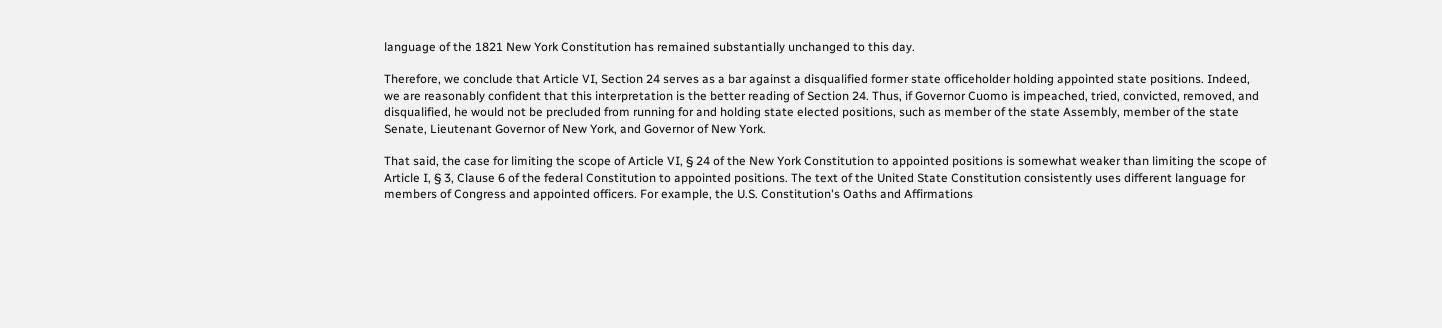language of the 1821 New York Constitution has remained substantially unchanged to this day.

Therefore, we conclude that Article VI, Section 24 serves as a bar against a disqualified former state officeholder holding appointed state positions. Indeed, we are reasonably confident that this interpretation is the better reading of Section 24. Thus, if Governor Cuomo is impeached, tried, convicted, removed, and disqualified, he would not be precluded from running for and holding state elected positions, such as member of the state Assembly, member of the state Senate, Lieutenant Governor of New York, and Governor of New York.

That said, the case for limiting the scope of Article VI, § 24 of the New York Constitution to appointed positions is somewhat weaker than limiting the scope of Article I, § 3, Clause 6 of the federal Constitution to appointed positions. The text of the United State Constitution consistently uses different language for members of Congress and appointed officers. For example, the U.S. Constitution's Oaths and Affirmations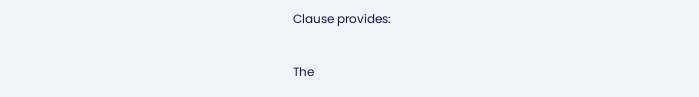Clause provides:

The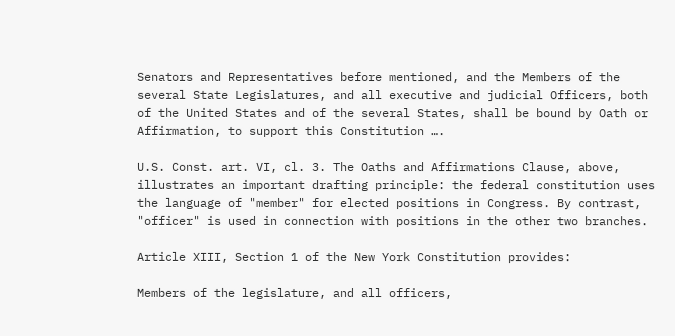Senators and Representatives before mentioned, and the Members of the several State Legislatures, and all executive and judicial Officers, both of the United States and of the several States, shall be bound by Oath or Affirmation, to support this Constitution ….

U.S. Const. art. VI, cl. 3. The Oaths and Affirmations Clause, above, illustrates an important drafting principle: the federal constitution uses the language of "member" for elected positions in Congress. By contrast, "officer" is used in connection with positions in the other two branches.

Article XIII, Section 1 of the New York Constitution provides:

Members of the legislature, and all officers,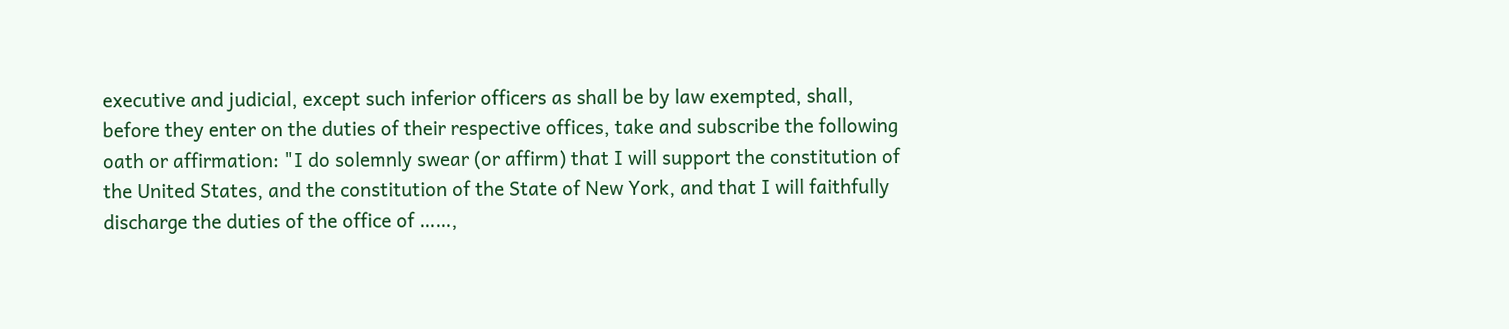executive and judicial, except such inferior officers as shall be by law exempted, shall, before they enter on the duties of their respective offices, take and subscribe the following oath or affirmation: "I do solemnly swear (or affirm) that I will support the constitution of the United States, and the constitution of the State of New York, and that I will faithfully discharge the duties of the office of ……,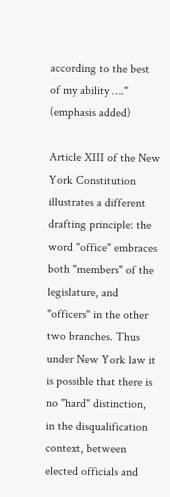according to the best of my ability …." (emphasis added)

Article XIII of the New York Constitution illustrates a different drafting principle: the word "office" embraces both "members" of the legislature, and "officers" in the other two branches. Thus under New York law it is possible that there is no "hard" distinction, in the disqualification context, between elected officials and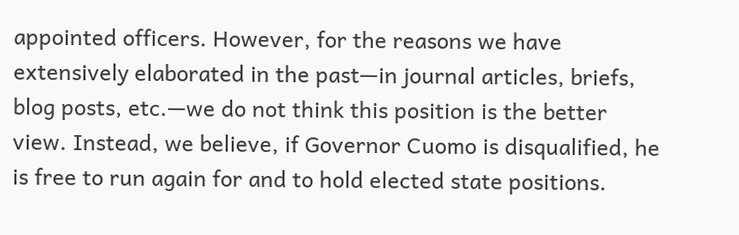appointed officers. However, for the reasons we have extensively elaborated in the past—in journal articles, briefs, blog posts, etc.—we do not think this position is the better view. Instead, we believe, if Governor Cuomo is disqualified, he is free to run again for and to hold elected state positions.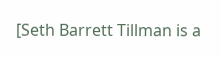[Seth Barrett Tillman is a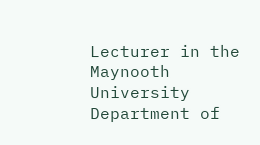Lecturer in the Maynooth University Department of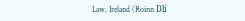Law, Ireland (Roinn Dlí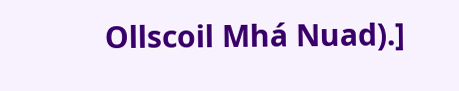Ollscoil Mhá Nuad).]